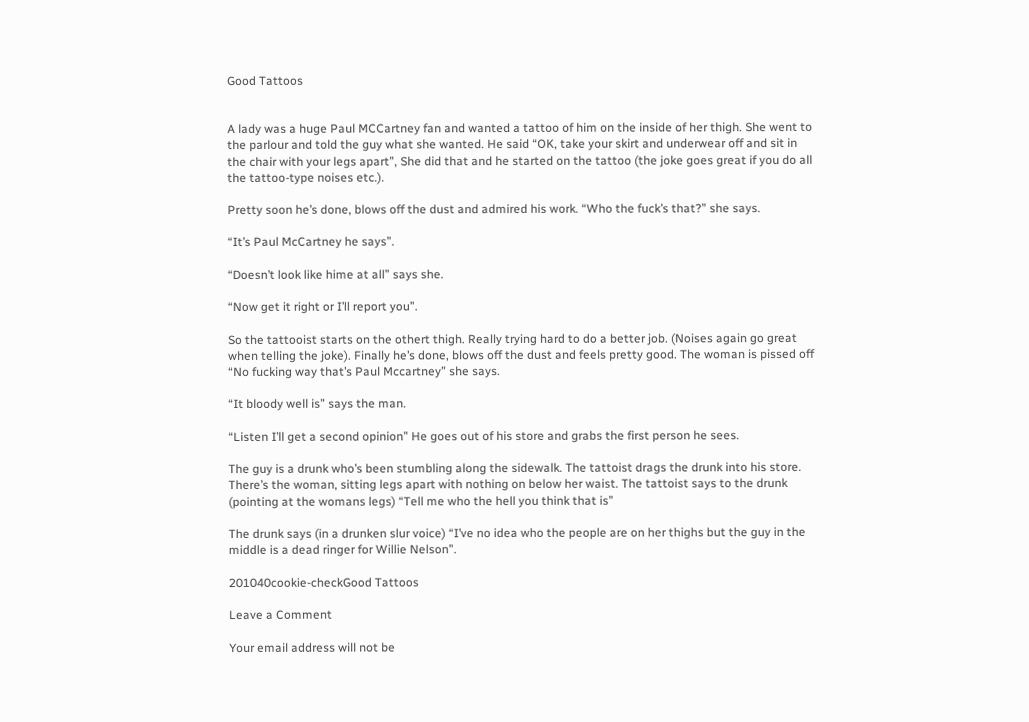Good Tattoos


A lady was a huge Paul MCCartney fan and wanted a tattoo of him on the inside of her thigh. She went to the parlour and told the guy what she wanted. He said “OK, take your skirt and underwear off and sit in the chair with your legs apart”, She did that and he started on the tattoo (the joke goes great if you do all the tattoo-type noises etc.).

Pretty soon he’s done, blows off the dust and admired his work. “Who the fuck’s that?” she says.

“It’s Paul McCartney he says”.

“Doesn’t look like hime at all” says she.

“Now get it right or I’ll report you”.

So the tattooist starts on the othert thigh. Really trying hard to do a better job. (Noises again go great when telling the joke). Finally he’s done, blows off the dust and feels pretty good. The woman is pissed off “No fucking way that’s Paul Mccartney” she says.

“It bloody well is” says the man.

“Listen I’ll get a second opinion” He goes out of his store and grabs the first person he sees.

The guy is a drunk who’s been stumbling along the sidewalk. The tattoist drags the drunk into his store. There’s the woman, sitting legs apart with nothing on below her waist. The tattoist says to the drunk (pointing at the womans legs) “Tell me who the hell you think that is”

The drunk says (in a drunken slur voice) “I’ve no idea who the people are on her thighs but the guy in the middle is a dead ringer for Willie Nelson”.

201040cookie-checkGood Tattoos

Leave a Comment

Your email address will not be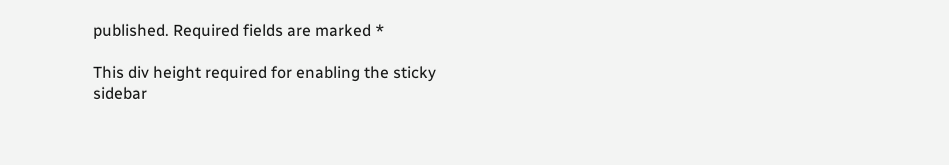published. Required fields are marked *

This div height required for enabling the sticky sidebar